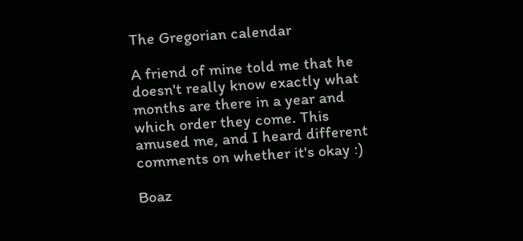The Gregorian calendar

A friend of mine told me that he doesn't really know exactly what months are there in a year and which order they come. This amused me, and I heard different comments on whether it's okay :)

Boaz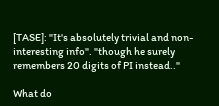[TASE]: "It's absolutely trivial and non-interesting info". "though he surely remembers 20 digits of PI instead.."

What do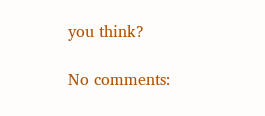you think?

No comments: